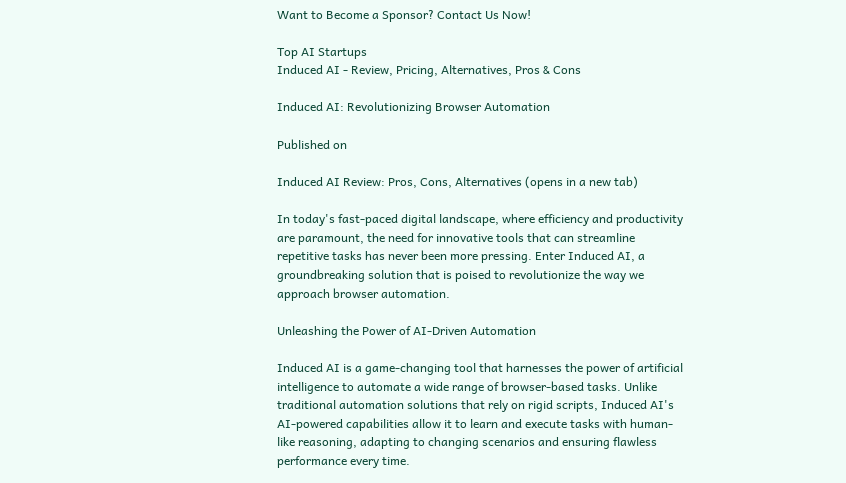Want to Become a Sponsor? Contact Us Now!

Top AI Startups
Induced AI - Review, Pricing, Alternatives, Pros & Cons

Induced AI: Revolutionizing Browser Automation

Published on

Induced AI Review: Pros, Cons, Alternatives (opens in a new tab)

In today's fast-paced digital landscape, where efficiency and productivity are paramount, the need for innovative tools that can streamline repetitive tasks has never been more pressing. Enter Induced AI, a groundbreaking solution that is poised to revolutionize the way we approach browser automation.

Unleashing the Power of AI-Driven Automation

Induced AI is a game-changing tool that harnesses the power of artificial intelligence to automate a wide range of browser-based tasks. Unlike traditional automation solutions that rely on rigid scripts, Induced AI's AI-powered capabilities allow it to learn and execute tasks with human-like reasoning, adapting to changing scenarios and ensuring flawless performance every time.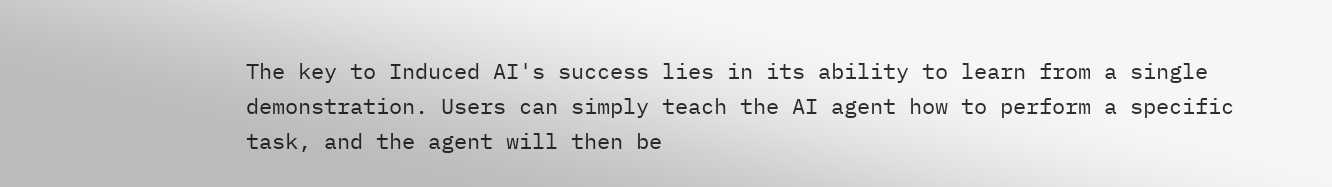The key to Induced AI's success lies in its ability to learn from a single demonstration. Users can simply teach the AI agent how to perform a specific task, and the agent will then be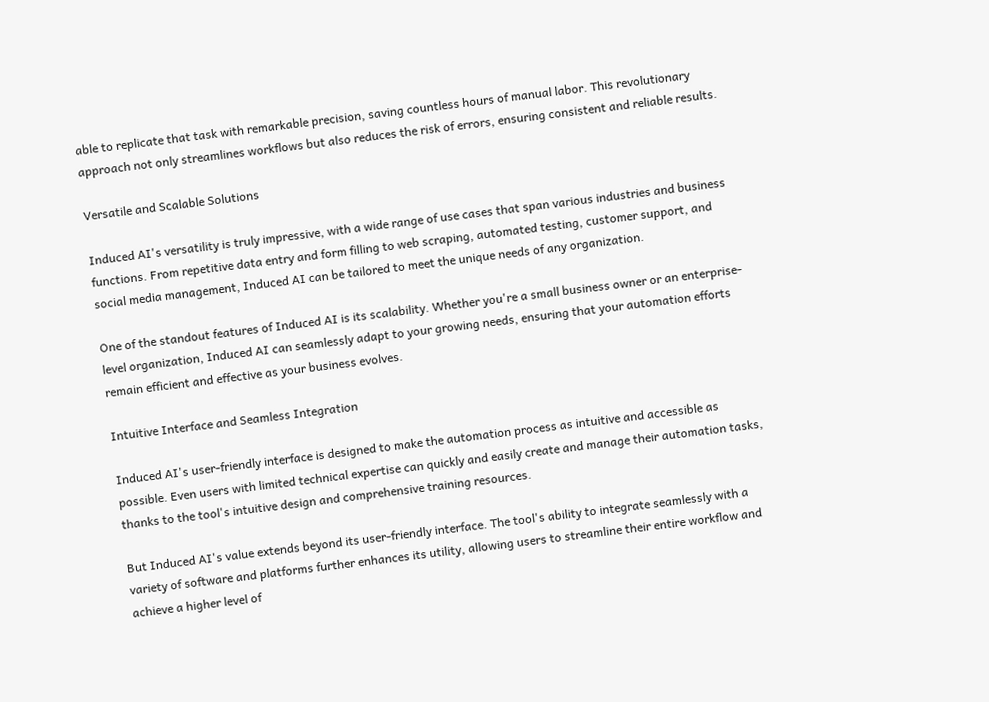able to replicate that task with remarkable precision, saving countless hours of manual labor. This revolutionary approach not only streamlines workflows but also reduces the risk of errors, ensuring consistent and reliable results.

Versatile and Scalable Solutions

Induced AI's versatility is truly impressive, with a wide range of use cases that span various industries and business functions. From repetitive data entry and form filling to web scraping, automated testing, customer support, and social media management, Induced AI can be tailored to meet the unique needs of any organization.

One of the standout features of Induced AI is its scalability. Whether you're a small business owner or an enterprise-level organization, Induced AI can seamlessly adapt to your growing needs, ensuring that your automation efforts remain efficient and effective as your business evolves.

Intuitive Interface and Seamless Integration

Induced AI's user-friendly interface is designed to make the automation process as intuitive and accessible as possible. Even users with limited technical expertise can quickly and easily create and manage their automation tasks, thanks to the tool's intuitive design and comprehensive training resources.

But Induced AI's value extends beyond its user-friendly interface. The tool's ability to integrate seamlessly with a variety of software and platforms further enhances its utility, allowing users to streamline their entire workflow and achieve a higher level of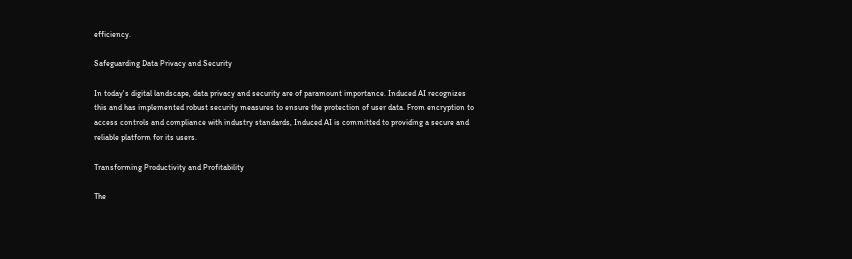efficiency.

Safeguarding Data Privacy and Security

In today's digital landscape, data privacy and security are of paramount importance. Induced AI recognizes this and has implemented robust security measures to ensure the protection of user data. From encryption to access controls and compliance with industry standards, Induced AI is committed to providing a secure and reliable platform for its users.

Transforming Productivity and Profitability

The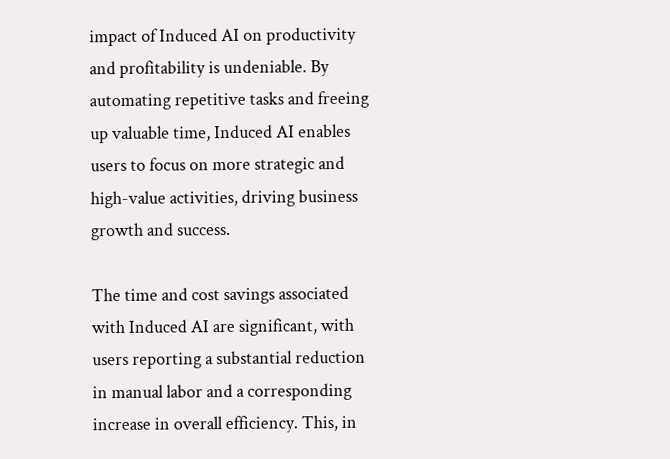impact of Induced AI on productivity and profitability is undeniable. By automating repetitive tasks and freeing up valuable time, Induced AI enables users to focus on more strategic and high-value activities, driving business growth and success.

The time and cost savings associated with Induced AI are significant, with users reporting a substantial reduction in manual labor and a corresponding increase in overall efficiency. This, in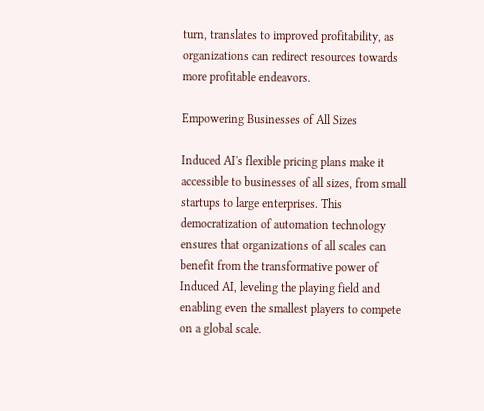turn, translates to improved profitability, as organizations can redirect resources towards more profitable endeavors.

Empowering Businesses of All Sizes

Induced AI's flexible pricing plans make it accessible to businesses of all sizes, from small startups to large enterprises. This democratization of automation technology ensures that organizations of all scales can benefit from the transformative power of Induced AI, leveling the playing field and enabling even the smallest players to compete on a global scale.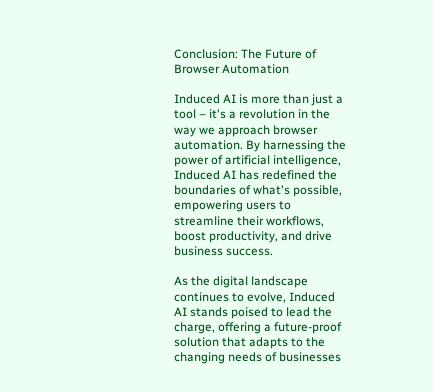Conclusion: The Future of Browser Automation

Induced AI is more than just a tool – it's a revolution in the way we approach browser automation. By harnessing the power of artificial intelligence, Induced AI has redefined the boundaries of what's possible, empowering users to streamline their workflows, boost productivity, and drive business success.

As the digital landscape continues to evolve, Induced AI stands poised to lead the charge, offering a future-proof solution that adapts to the changing needs of businesses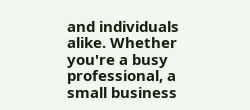and individuals alike. Whether you're a busy professional, a small business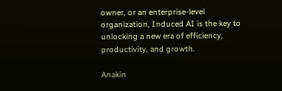owner, or an enterprise-level organization, Induced AI is the key to unlocking a new era of efficiency, productivity, and growth.

Anakin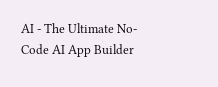AI - The Ultimate No-Code AI App Builder